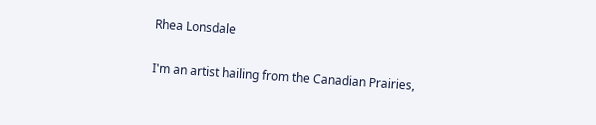Rhea Lonsdale

I'm an artist hailing from the Canadian Prairies,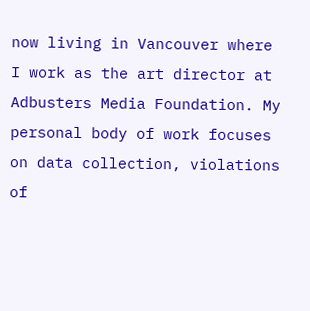now living in Vancouver where I work as the art director at Adbusters Media Foundation. My personal body of work focuses on data collection, violations of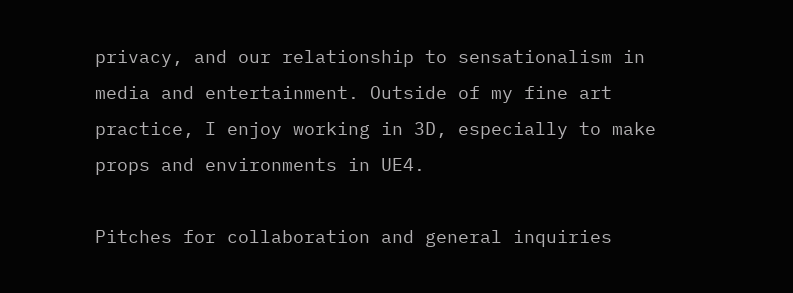privacy, and our relationship to sensationalism in media and entertainment. Outside of my fine art practice, I enjoy working in 3D, especially to make props and environments in UE4.

Pitches for collaboration and general inquiries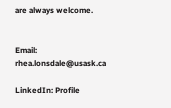are always welcome.


Email: rhea.lonsdale@usask.ca

LinkedIn: Profile